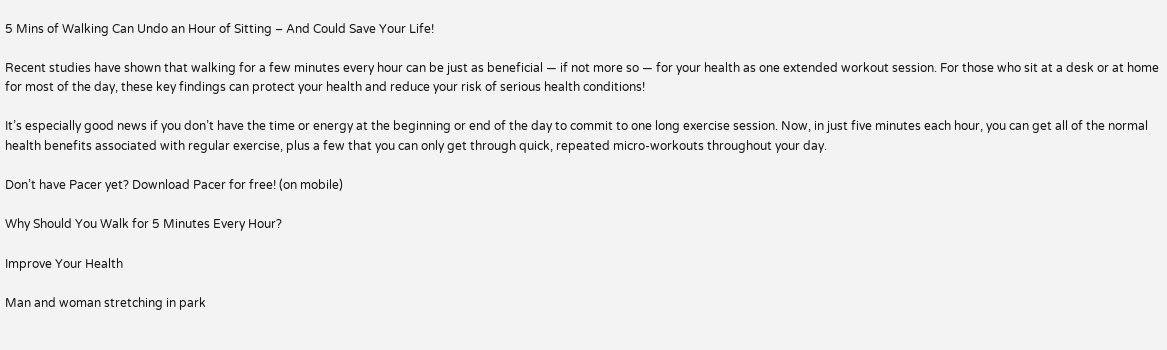5 Mins of Walking Can Undo an Hour of Sitting – And Could Save Your Life!

Recent studies have shown that walking for a few minutes every hour can be just as beneficial — if not more so — for your health as one extended workout session. For those who sit at a desk or at home for most of the day, these key findings can protect your health and reduce your risk of serious health conditions!

It’s especially good news if you don’t have the time or energy at the beginning or end of the day to commit to one long exercise session. Now, in just five minutes each hour, you can get all of the normal health benefits associated with regular exercise, plus a few that you can only get through quick, repeated micro-workouts throughout your day.

Don’t have Pacer yet? Download Pacer for free! (on mobile)

Why Should You Walk for 5 Minutes Every Hour?

Improve Your Health

Man and woman stretching in park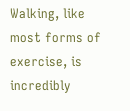Walking, like most forms of exercise, is incredibly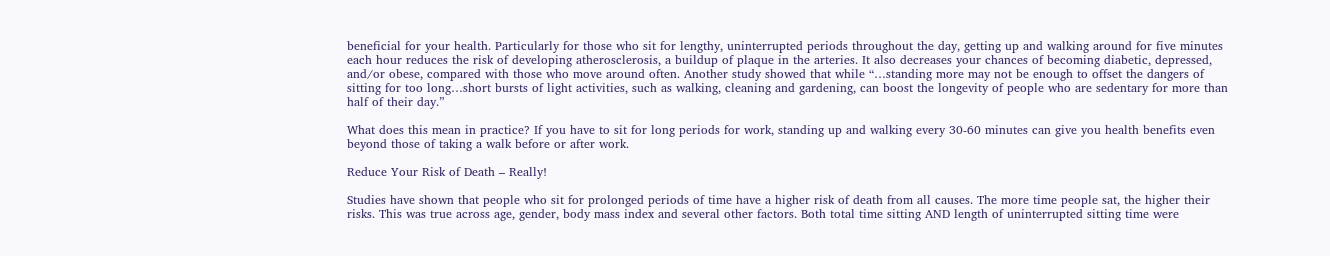beneficial for your health. Particularly for those who sit for lengthy, uninterrupted periods throughout the day, getting up and walking around for five minutes each hour reduces the risk of developing atherosclerosis, a buildup of plaque in the arteries. It also decreases your chances of becoming diabetic, depressed, and/or obese, compared with those who move around often. Another study showed that while “…standing more may not be enough to offset the dangers of sitting for too long…short bursts of light activities, such as walking, cleaning and gardening, can boost the longevity of people who are sedentary for more than half of their day.”

What does this mean in practice? If you have to sit for long periods for work, standing up and walking every 30-60 minutes can give you health benefits even beyond those of taking a walk before or after work.

Reduce Your Risk of Death – Really!

Studies have shown that people who sit for prolonged periods of time have a higher risk of death from all causes. The more time people sat, the higher their risks. This was true across age, gender, body mass index and several other factors. Both total time sitting AND length of uninterrupted sitting time were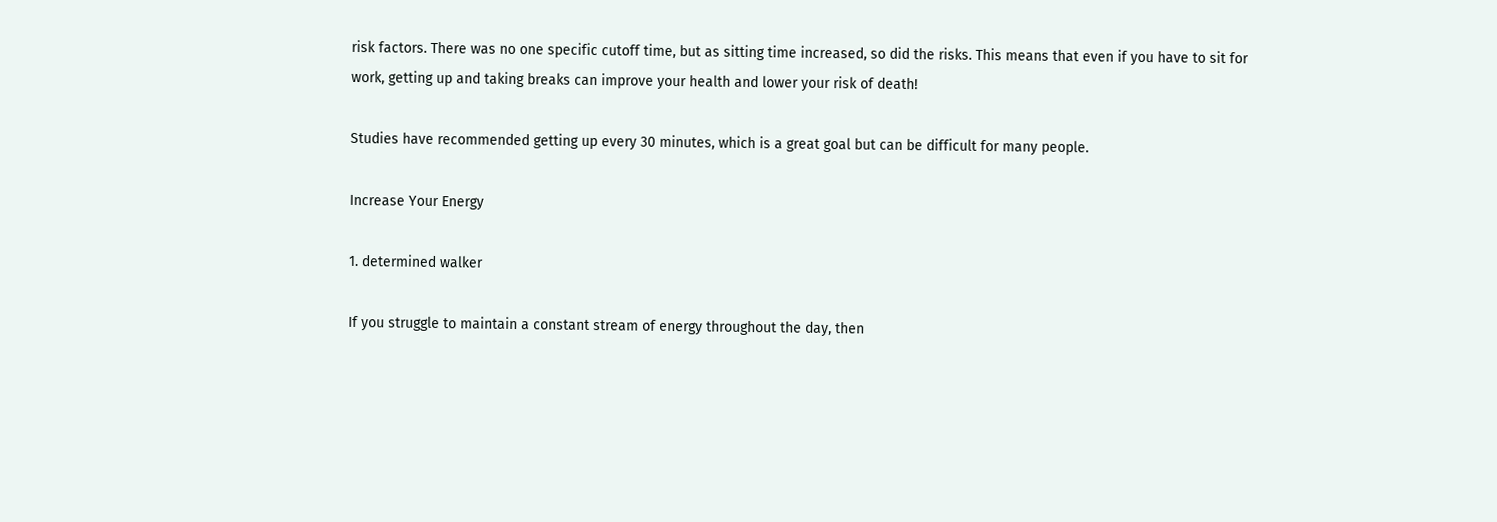risk factors. There was no one specific cutoff time, but as sitting time increased, so did the risks. This means that even if you have to sit for work, getting up and taking breaks can improve your health and lower your risk of death!

Studies have recommended getting up every 30 minutes, which is a great goal but can be difficult for many people.

Increase Your Energy

1. determined walker

If you struggle to maintain a constant stream of energy throughout the day, then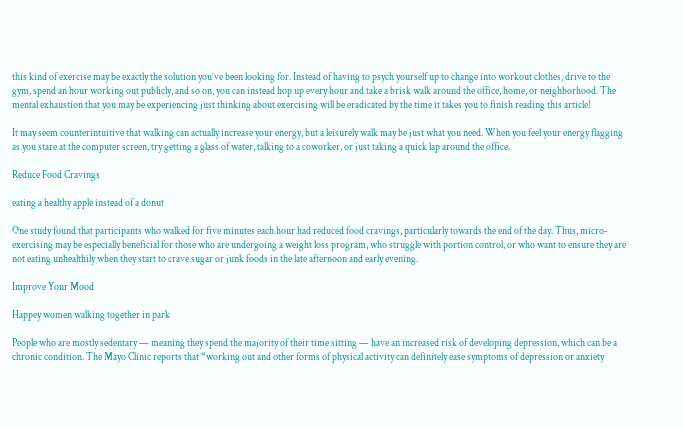this kind of exercise may be exactly the solution you’ve been looking for. Instead of having to psych yourself up to change into workout clothes, drive to the gym, spend an hour working out publicly, and so on, you can instead hop up every hour and take a brisk walk around the office, home, or neighborhood. The mental exhaustion that you may be experiencing just thinking about exercising will be eradicated by the time it takes you to finish reading this article!

It may seem counterintuitive that walking can actually increase your energy, but a leisurely walk may be just what you need. When you feel your energy flagging as you stare at the computer screen, try getting a glass of water, talking to a coworker, or just taking a quick lap around the office.

Reduce Food Cravings

eating a healthy apple instead of a donut

One study found that participants who walked for five minutes each hour had reduced food cravings, particularly towards the end of the day. Thus, micro-exercising may be especially beneficial for those who are undergoing a weight loss program, who struggle with portion control, or who want to ensure they are not eating unhealthily when they start to crave sugar or junk foods in the late afternoon and early evening.

Improve Your Mood

Happey women walking together in park

People who are mostly sedentary — meaning they spend the majority of their time sitting — have an increased risk of developing depression, which can be a chronic condition. The Mayo Clinic reports that “working out and other forms of physical activity can definitely ease symptoms of depression or anxiety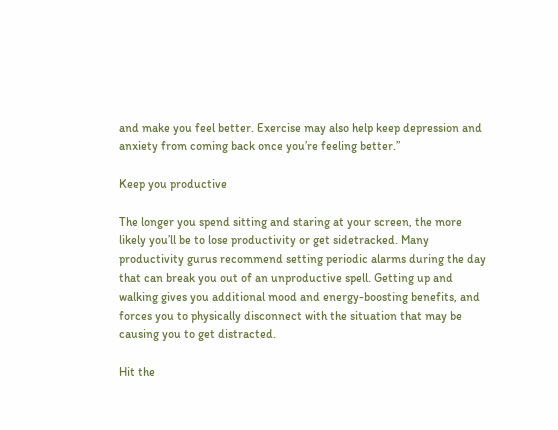and make you feel better. Exercise may also help keep depression and anxiety from coming back once you’re feeling better.”

Keep you productive

The longer you spend sitting and staring at your screen, the more likely you’ll be to lose productivity or get sidetracked. Many productivity gurus recommend setting periodic alarms during the day that can break you out of an unproductive spell. Getting up and walking gives you additional mood and energy-boosting benefits, and forces you to physically disconnect with the situation that may be causing you to get distracted.

Hit the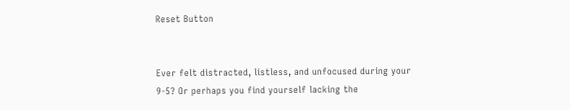Reset Button


Ever felt distracted, listless, and unfocused during your 9-5? Or perhaps you find yourself lacking the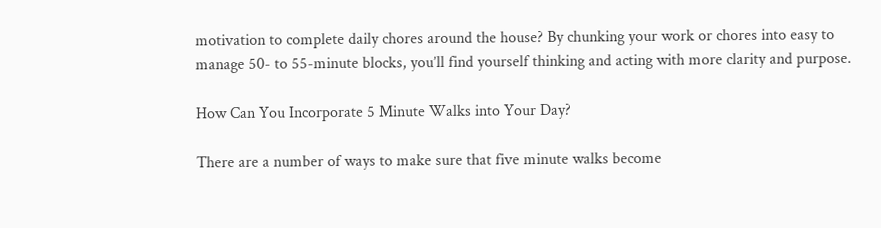motivation to complete daily chores around the house? By chunking your work or chores into easy to manage 50- to 55-minute blocks, you’ll find yourself thinking and acting with more clarity and purpose.

How Can You Incorporate 5 Minute Walks into Your Day?

There are a number of ways to make sure that five minute walks become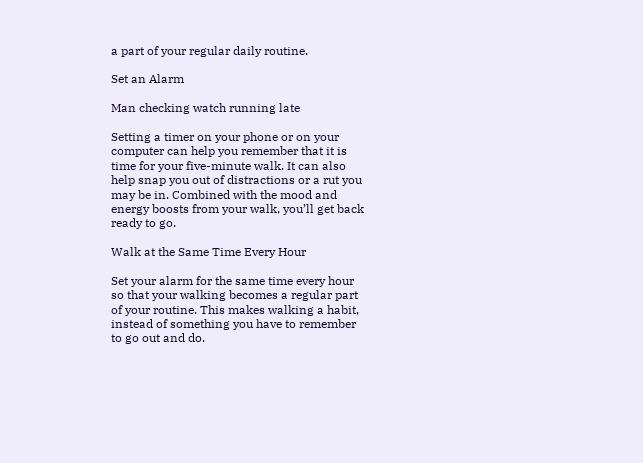a part of your regular daily routine.

Set an Alarm

Man checking watch running late

Setting a timer on your phone or on your computer can help you remember that it is time for your five-minute walk. It can also help snap you out of distractions or a rut you may be in. Combined with the mood and energy boosts from your walk, you’ll get back ready to go.

Walk at the Same Time Every Hour

Set your alarm for the same time every hour so that your walking becomes a regular part of your routine. This makes walking a habit, instead of something you have to remember to go out and do.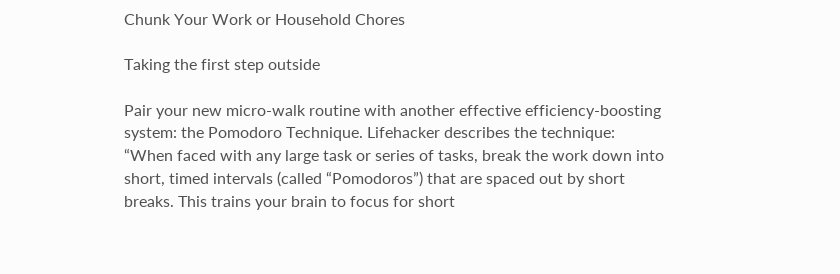Chunk Your Work or Household Chores

Taking the first step outside

Pair your new micro-walk routine with another effective efficiency-boosting system: the Pomodoro Technique. Lifehacker describes the technique: “When faced with any large task or series of tasks, break the work down into short, timed intervals (called “Pomodoros”) that are spaced out by short breaks. This trains your brain to focus for short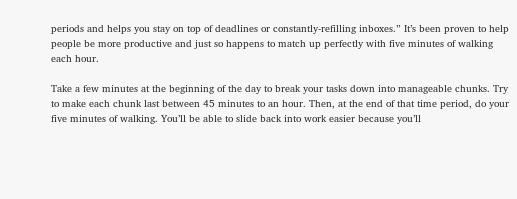periods and helps you stay on top of deadlines or constantly-refilling inboxes.” It’s been proven to help people be more productive and just so happens to match up perfectly with five minutes of walking each hour.

Take a few minutes at the beginning of the day to break your tasks down into manageable chunks. Try to make each chunk last between 45 minutes to an hour. Then, at the end of that time period, do your five minutes of walking. You’ll be able to slide back into work easier because you’ll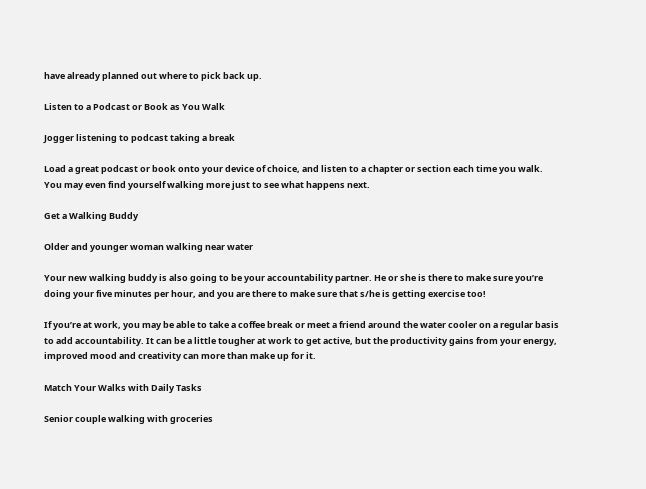have already planned out where to pick back up.

Listen to a Podcast or Book as You Walk

Jogger listening to podcast taking a break

Load a great podcast or book onto your device of choice, and listen to a chapter or section each time you walk. You may even find yourself walking more just to see what happens next.

Get a Walking Buddy

Older and younger woman walking near water

Your new walking buddy is also going to be your accountability partner. He or she is there to make sure you’re doing your five minutes per hour, and you are there to make sure that s/he is getting exercise too!

If you’re at work, you may be able to take a coffee break or meet a friend around the water cooler on a regular basis to add accountability. It can be a little tougher at work to get active, but the productivity gains from your energy, improved mood and creativity can more than make up for it.

Match Your Walks with Daily Tasks

Senior couple walking with groceries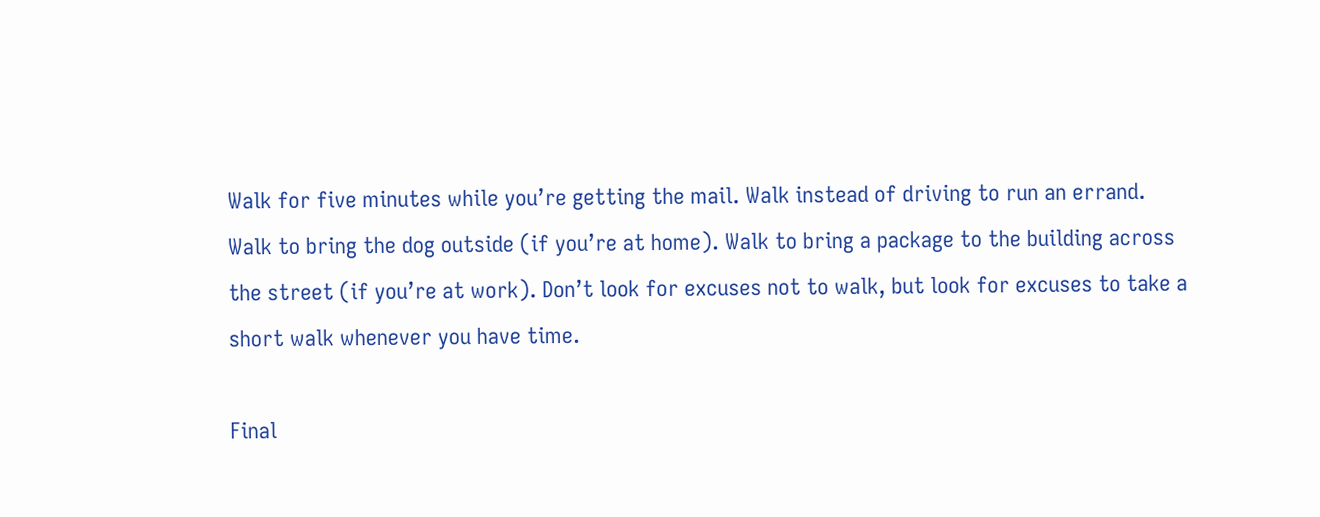Walk for five minutes while you’re getting the mail. Walk instead of driving to run an errand. Walk to bring the dog outside (if you’re at home). Walk to bring a package to the building across the street (if you’re at work). Don’t look for excuses not to walk, but look for excuses to take a short walk whenever you have time.

Final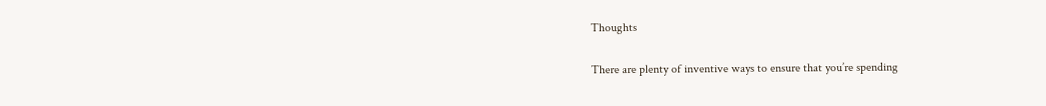Thoughts

There are plenty of inventive ways to ensure that you’re spending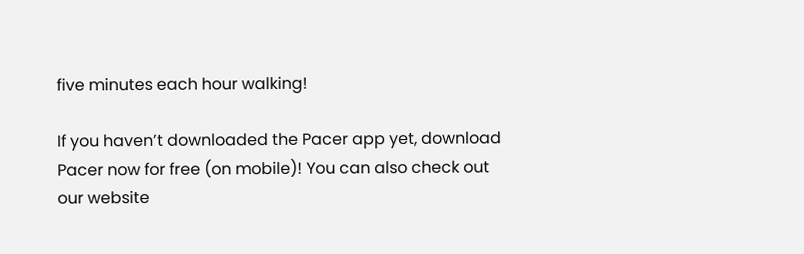five minutes each hour walking!

If you haven’t downloaded the Pacer app yet, download Pacer now for free (on mobile)! You can also check out our website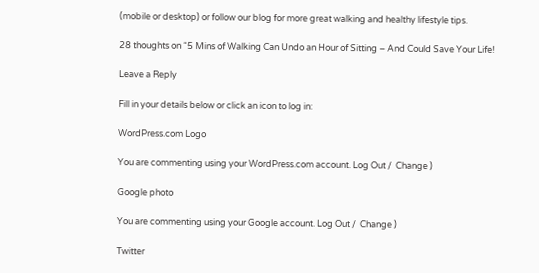(mobile or desktop) or follow our blog for more great walking and healthy lifestyle tips.

28 thoughts on “5 Mins of Walking Can Undo an Hour of Sitting – And Could Save Your Life!

Leave a Reply

Fill in your details below or click an icon to log in:

WordPress.com Logo

You are commenting using your WordPress.com account. Log Out /  Change )

Google photo

You are commenting using your Google account. Log Out /  Change )

Twitter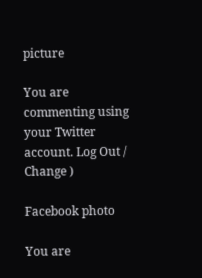picture

You are commenting using your Twitter account. Log Out /  Change )

Facebook photo

You are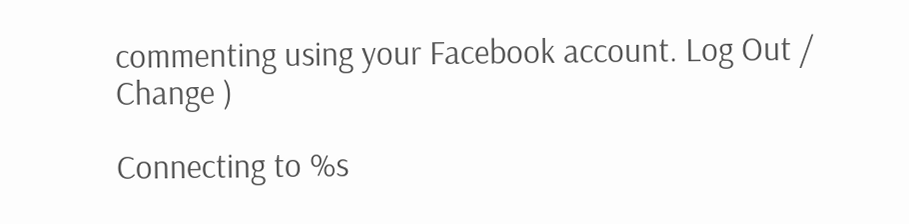commenting using your Facebook account. Log Out /  Change )

Connecting to %s